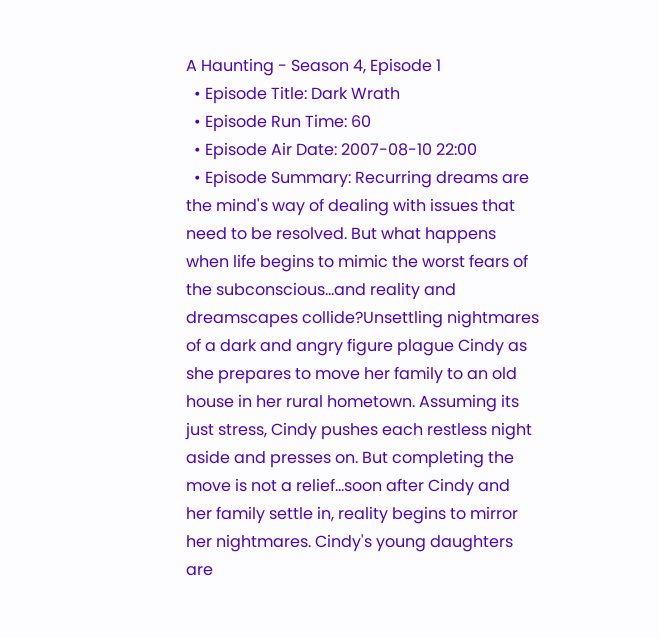A Haunting - Season 4, Episode 1
  • Episode Title: Dark Wrath
  • Episode Run Time: 60
  • Episode Air Date: 2007-08-10 22:00
  • Episode Summary: Recurring dreams are the mind's way of dealing with issues that need to be resolved. But what happens when life begins to mimic the worst fears of the subconscious…and reality and dreamscapes collide?Unsettling nightmares of a dark and angry figure plague Cindy as she prepares to move her family to an old house in her rural hometown. Assuming its just stress, Cindy pushes each restless night aside and presses on. But completing the move is not a relief…soon after Cindy and her family settle in, reality begins to mirror her nightmares. Cindy's young daughters are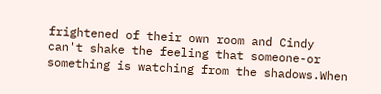frightened of their own room and Cindy can't shake the feeling that someone-or something is watching from the shadows.When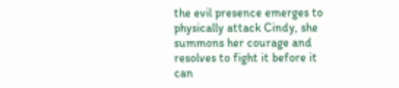the evil presence emerges to physically attack Cindy, she summons her courage and resolves to fight it before it can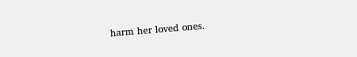harm her loved ones.